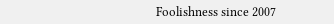Foolishness since 2007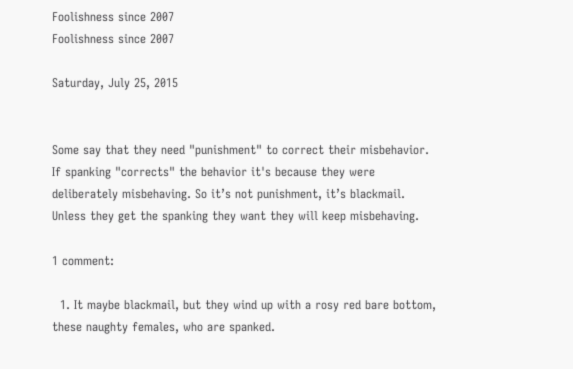Foolishness since 2007
Foolishness since 2007

Saturday, July 25, 2015


Some say that they need "punishment" to correct their misbehavior. If spanking "corrects" the behavior it's because they were deliberately misbehaving. So it’s not punishment, it’s blackmail. Unless they get the spanking they want they will keep misbehaving.

1 comment:

  1. It maybe blackmail, but they wind up with a rosy red bare bottom, these naughty females, who are spanked.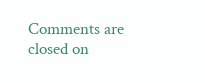Comments are closed on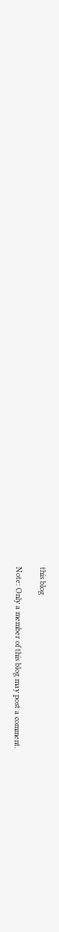this blog

Note: Only a member of this blog may post a comment.